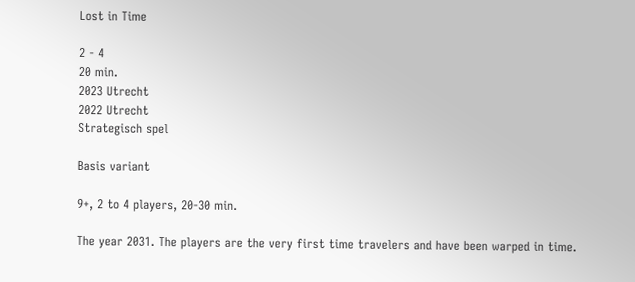Lost in Time

2 - 4
20 min.
2023 Utrecht
2022 Utrecht
Strategisch spel

Basis variant

9+, 2 to 4 players, 20-30 min.

The year 2031. The players are the very first time travelers and have been warped in time.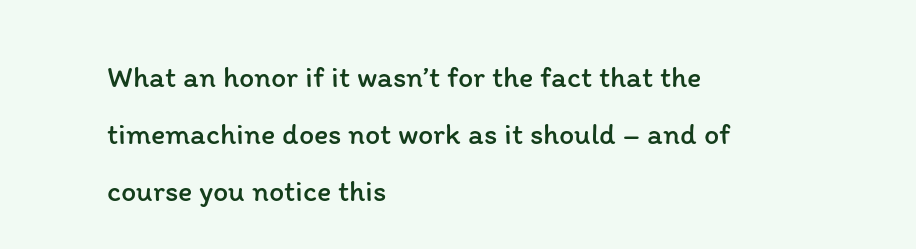What an honor if it wasn’t for the fact that the timemachine does not work as it should – and of course you notice this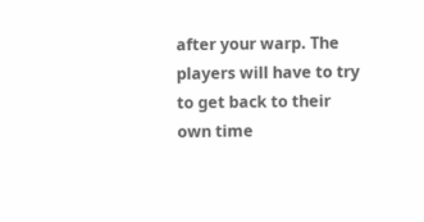after your warp. The players will have to try to get back to their own time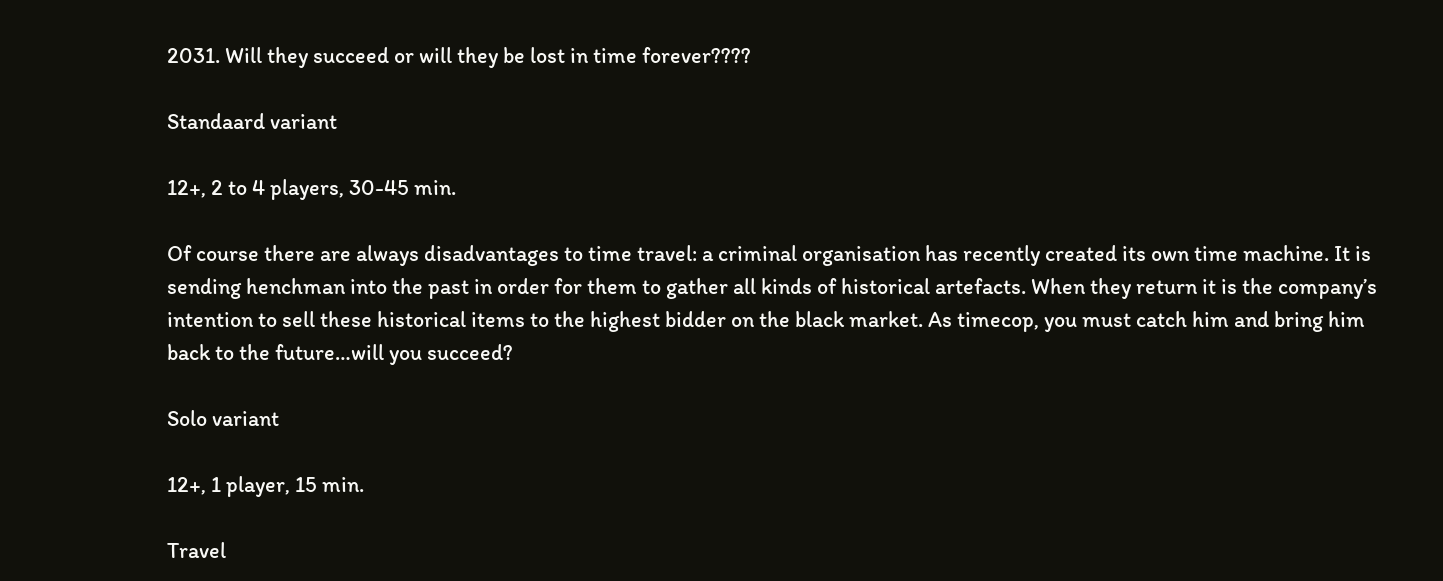2031. Will they succeed or will they be lost in time forever????

Standaard variant

12+, 2 to 4 players, 30-45 min.

Of course there are always disadvantages to time travel: a criminal organisation has recently created its own time machine. It is sending henchman into the past in order for them to gather all kinds of historical artefacts. When they return it is the company’s intention to sell these historical items to the highest bidder on the black market. As timecop, you must catch him and bring him back to the future…will you succeed?

Solo variant

12+, 1 player, 15 min.

Travel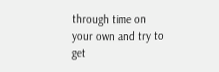through time on your own and try to get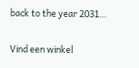back to the year 2031…

Vind een winkel